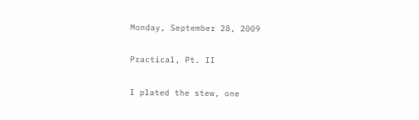Monday, September 28, 2009

Practical, Pt. II

I plated the stew, one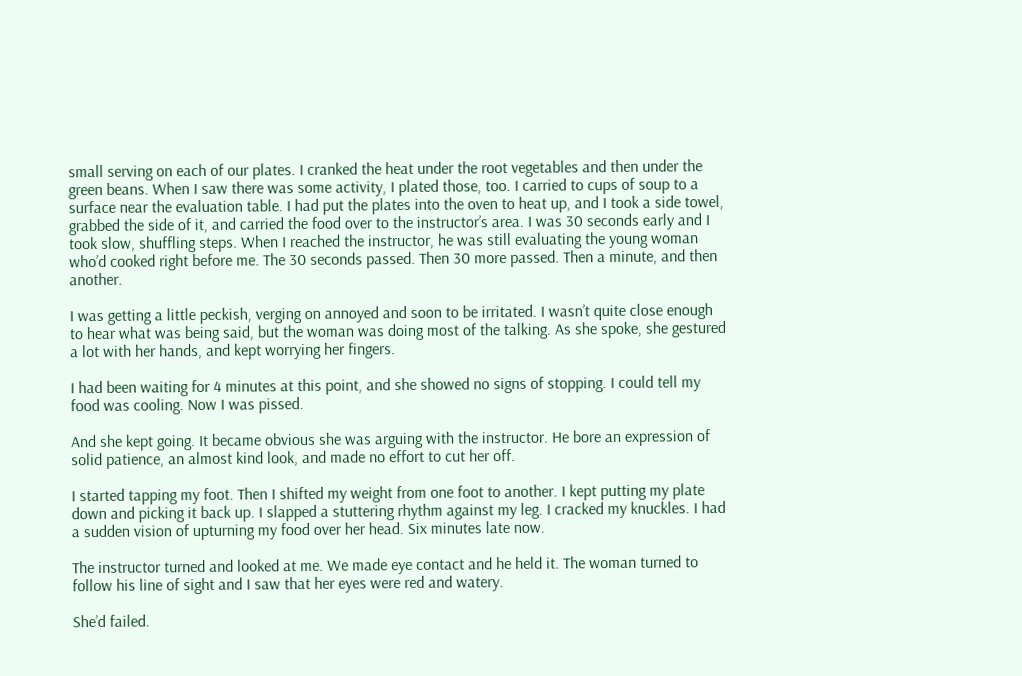small serving on each of our plates. I cranked the heat under the root vegetables and then under the green beans. When I saw there was some activity, I plated those, too. I carried to cups of soup to a surface near the evaluation table. I had put the plates into the oven to heat up, and I took a side towel, grabbed the side of it, and carried the food over to the instructor’s area. I was 30 seconds early and I took slow, shuffling steps. When I reached the instructor, he was still evaluating the young woman who’d cooked right before me. The 30 seconds passed. Then 30 more passed. Then a minute, and then another.

I was getting a little peckish, verging on annoyed and soon to be irritated. I wasn’t quite close enough to hear what was being said, but the woman was doing most of the talking. As she spoke, she gestured a lot with her hands, and kept worrying her fingers.

I had been waiting for 4 minutes at this point, and she showed no signs of stopping. I could tell my food was cooling. Now I was pissed.

And she kept going. It became obvious she was arguing with the instructor. He bore an expression of solid patience, an almost kind look, and made no effort to cut her off.

I started tapping my foot. Then I shifted my weight from one foot to another. I kept putting my plate down and picking it back up. I slapped a stuttering rhythm against my leg. I cracked my knuckles. I had a sudden vision of upturning my food over her head. Six minutes late now.

The instructor turned and looked at me. We made eye contact and he held it. The woman turned to follow his line of sight and I saw that her eyes were red and watery.

She’d failed.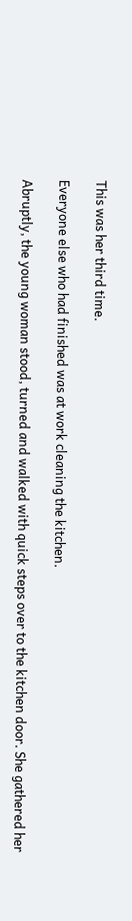This was her third time.

Everyone else who had finished was at work cleaning the kitchen.

Abruptly, the young woman stood, turned and walked with quick steps over to the kitchen door. She gathered her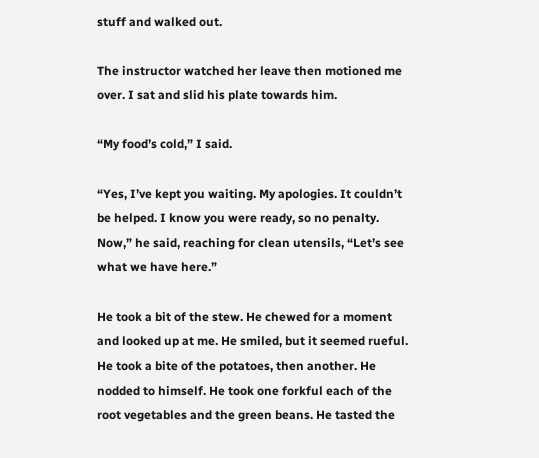stuff and walked out.

The instructor watched her leave then motioned me over. I sat and slid his plate towards him.

“My food’s cold,” I said.

“Yes, I’ve kept you waiting. My apologies. It couldn’t be helped. I know you were ready, so no penalty. Now,” he said, reaching for clean utensils, “Let’s see what we have here.”

He took a bit of the stew. He chewed for a moment and looked up at me. He smiled, but it seemed rueful. He took a bite of the potatoes, then another. He nodded to himself. He took one forkful each of the root vegetables and the green beans. He tasted the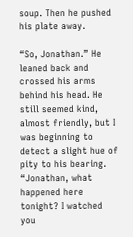soup. Then he pushed his plate away.

“So, Jonathan.” He leaned back and crossed his arms behind his head. He still seemed kind, almost friendly, but I was beginning to detect a slight hue of pity to his bearing. “Jonathan, what happened here tonight? I watched you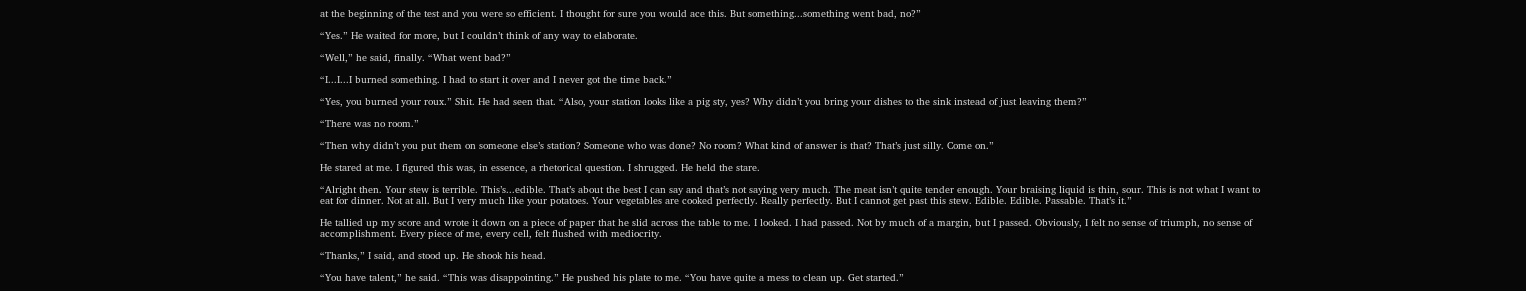at the beginning of the test and you were so efficient. I thought for sure you would ace this. But something...something went bad, no?”

“Yes.” He waited for more, but I couldn’t think of any way to elaborate.

“Well,” he said, finally. “What went bad?”

“I...I...I burned something. I had to start it over and I never got the time back.”

“Yes, you burned your roux.” Shit. He had seen that. “Also, your station looks like a pig sty, yes? Why didn’t you bring your dishes to the sink instead of just leaving them?”

“There was no room.”

“Then why didn’t you put them on someone else’s station? Someone who was done? No room? What kind of answer is that? That’s just silly. Come on.”

He stared at me. I figured this was, in essence, a rhetorical question. I shrugged. He held the stare.

“Alright then. Your stew is terrible. This’s...edible. That’s about the best I can say and that’s not saying very much. The meat isn’t quite tender enough. Your braising liquid is thin, sour. This is not what I want to eat for dinner. Not at all. But I very much like your potatoes. Your vegetables are cooked perfectly. Really perfectly. But I cannot get past this stew. Edible. Edible. Passable. That’s it.”

He tallied up my score and wrote it down on a piece of paper that he slid across the table to me. I looked. I had passed. Not by much of a margin, but I passed. Obviously, I felt no sense of triumph, no sense of accomplishment. Every piece of me, every cell, felt flushed with mediocrity.

“Thanks,” I said, and stood up. He shook his head.

“You have talent,” he said. “This was disappointing.” He pushed his plate to me. “You have quite a mess to clean up. Get started.”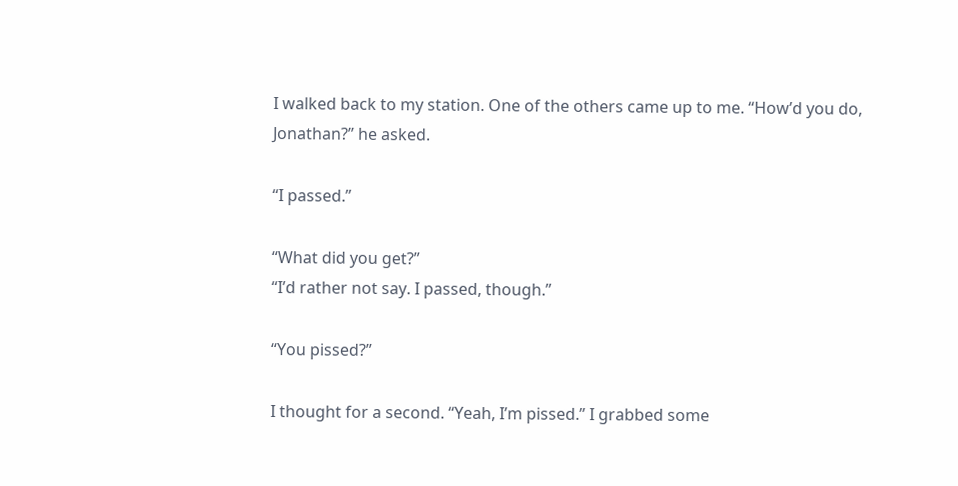I walked back to my station. One of the others came up to me. “How’d you do, Jonathan?” he asked.

“I passed.”

“What did you get?”
“I’d rather not say. I passed, though.”

“You pissed?”

I thought for a second. “Yeah, I’m pissed.” I grabbed some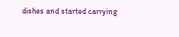dishes and started carrying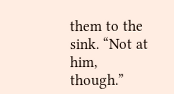them to the sink. “Not at him, though.”